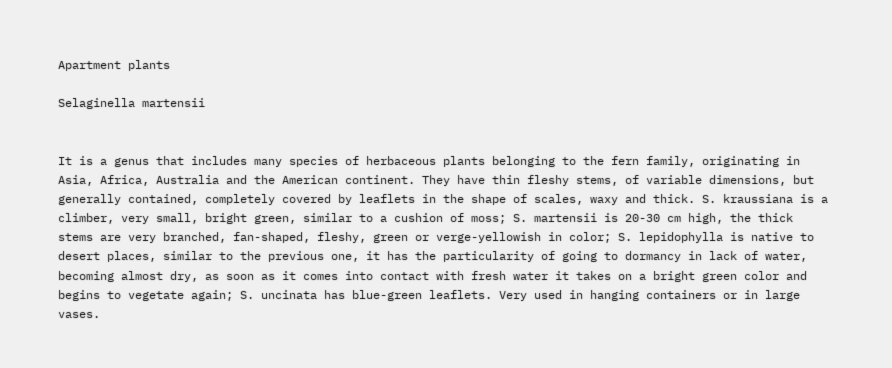Apartment plants

Selaginella martensii


It is a genus that includes many species of herbaceous plants belonging to the fern family, originating in Asia, Africa, Australia and the American continent. They have thin fleshy stems, of variable dimensions, but generally contained, completely covered by leaflets in the shape of scales, waxy and thick. S. kraussiana is a climber, very small, bright green, similar to a cushion of moss; S. martensii is 20-30 cm high, the thick stems are very branched, fan-shaped, fleshy, green or verge-yellowish in color; S. lepidophylla is native to desert places, similar to the previous one, it has the particularity of going to dormancy in lack of water, becoming almost dry, as soon as it comes into contact with fresh water it takes on a bright green color and begins to vegetate again; S. uncinata has blue-green leaflets. Very used in hanging containers or in large vases.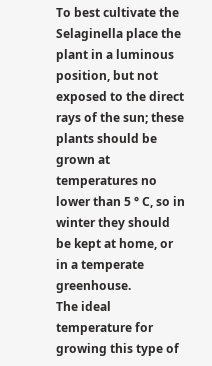To best cultivate the Selaginella place the plant in a luminous position, but not exposed to the direct rays of the sun; these plants should be grown at temperatures no lower than 5 ° C, so in winter they should be kept at home, or in a temperate greenhouse.
The ideal temperature for growing this type of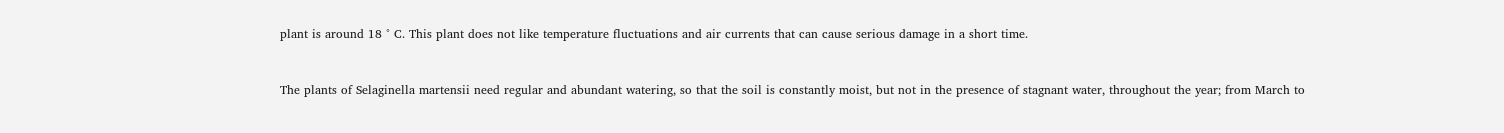plant is around 18 ° C. This plant does not like temperature fluctuations and air currents that can cause serious damage in a short time.


The plants of Selaginella martensii need regular and abundant watering, so that the soil is constantly moist, but not in the presence of stagnant water, throughout the year; from March to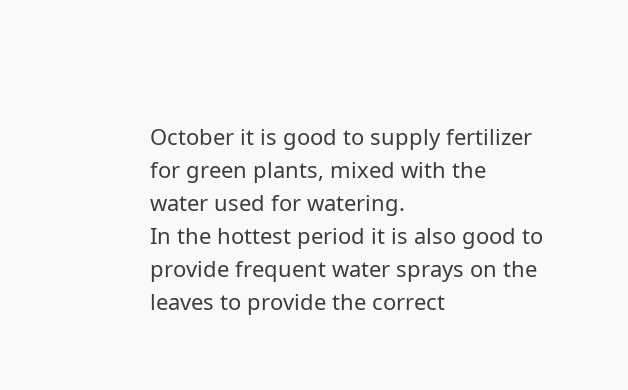October it is good to supply fertilizer for green plants, mixed with the water used for watering.
In the hottest period it is also good to provide frequent water sprays on the leaves to provide the correct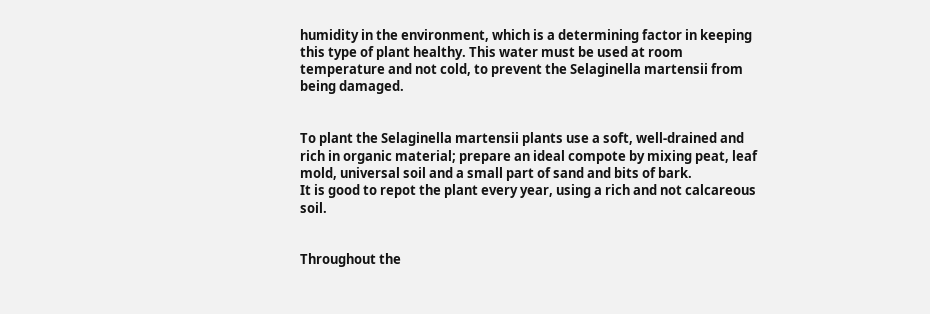humidity in the environment, which is a determining factor in keeping this type of plant healthy. This water must be used at room temperature and not cold, to prevent the Selaginella martensii from being damaged.


To plant the Selaginella martensii plants use a soft, well-drained and rich in organic material; prepare an ideal compote by mixing peat, leaf mold, universal soil and a small part of sand and bits of bark.
It is good to repot the plant every year, using a rich and not calcareous soil.


Throughout the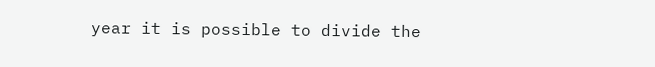year it is possible to divide the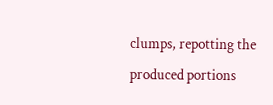clumps, repotting the produced portions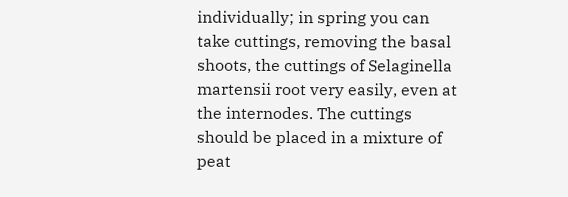individually; in spring you can take cuttings, removing the basal shoots, the cuttings of Selaginella martensii root very easily, even at the internodes. The cuttings should be placed in a mixture of peat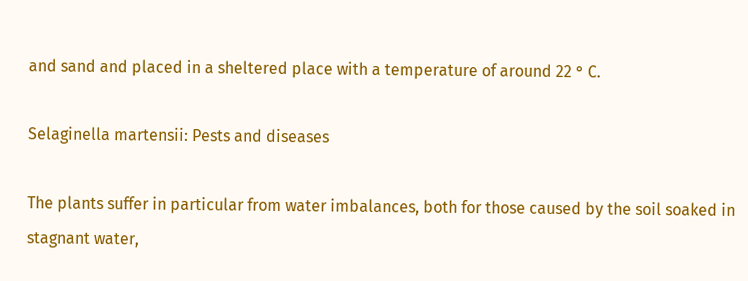and sand and placed in a sheltered place with a temperature of around 22 ° C.

Selaginella martensii: Pests and diseases

The plants suffer in particular from water imbalances, both for those caused by the soil soaked in stagnant water,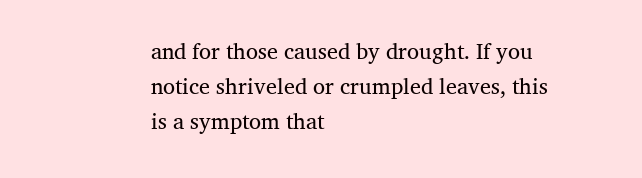and for those caused by drought. If you notice shriveled or crumpled leaves, this is a symptom that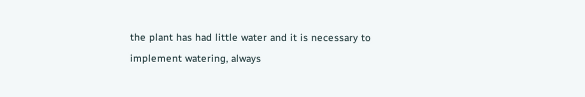the plant has had little water and it is necessary to implement watering, always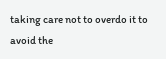taking care not to overdo it to avoid the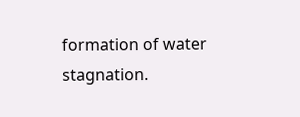formation of water stagnation.